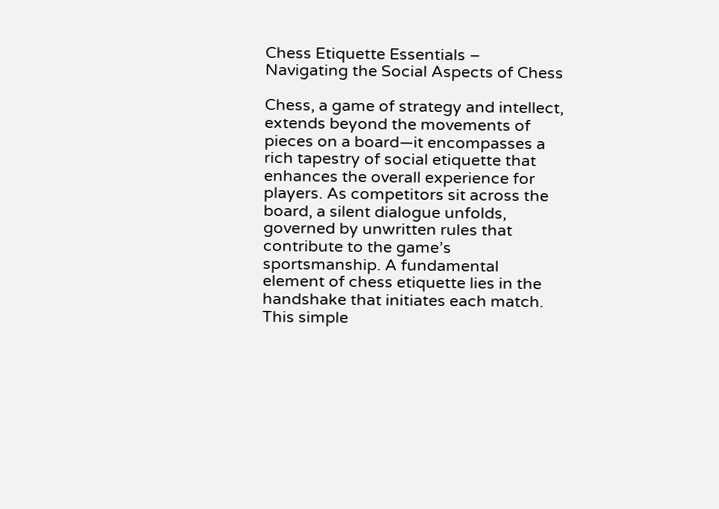Chess Etiquette Essentials – Navigating the Social Aspects of Chess

Chess, a game of strategy and intellect, extends beyond the movements of pieces on a board—it encompasses a rich tapestry of social etiquette that enhances the overall experience for players. As competitors sit across the board, a silent dialogue unfolds, governed by unwritten rules that contribute to the game’s sportsmanship. A fundamental element of chess etiquette lies in the handshake that initiates each match. This simple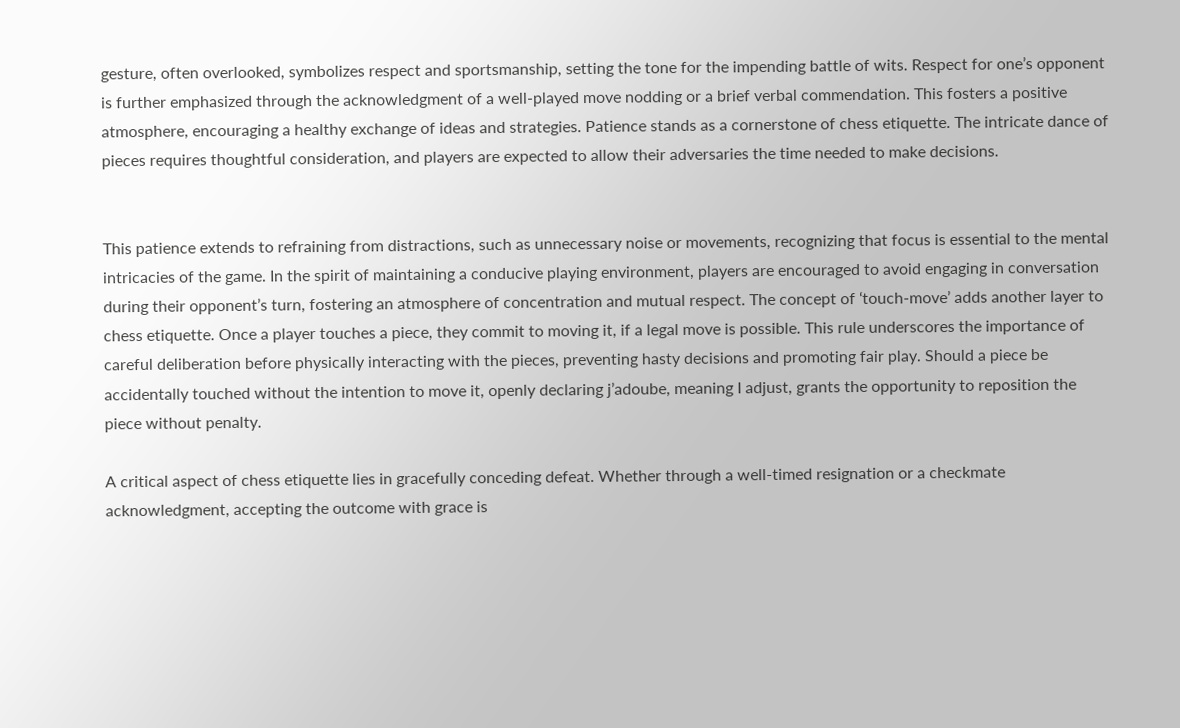gesture, often overlooked, symbolizes respect and sportsmanship, setting the tone for the impending battle of wits. Respect for one’s opponent is further emphasized through the acknowledgment of a well-played move nodding or a brief verbal commendation. This fosters a positive atmosphere, encouraging a healthy exchange of ideas and strategies. Patience stands as a cornerstone of chess etiquette. The intricate dance of pieces requires thoughtful consideration, and players are expected to allow their adversaries the time needed to make decisions.


This patience extends to refraining from distractions, such as unnecessary noise or movements, recognizing that focus is essential to the mental intricacies of the game. In the spirit of maintaining a conducive playing environment, players are encouraged to avoid engaging in conversation during their opponent’s turn, fostering an atmosphere of concentration and mutual respect. The concept of ‘touch-move’ adds another layer to chess etiquette. Once a player touches a piece, they commit to moving it, if a legal move is possible. This rule underscores the importance of careful deliberation before physically interacting with the pieces, preventing hasty decisions and promoting fair play. Should a piece be accidentally touched without the intention to move it, openly declaring j’adoube, meaning I adjust, grants the opportunity to reposition the piece without penalty.

A critical aspect of chess etiquette lies in gracefully conceding defeat. Whether through a well-timed resignation or a checkmate acknowledgment, accepting the outcome with grace is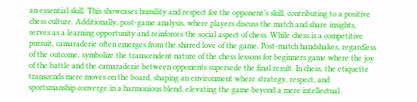an essential skill. This showcases humility and respect for the opponent’s skill, contributing to a positive chess culture. Additionally, post-game analysis, where players discuss the match and share insights, serves as a learning opportunity and reinforces the social aspect of chess. While chess is a competitive pursuit, camaraderie often emerges from the shared love of the game. Post-match handshakes, regardless of the outcome, symbolize the transcendent nature of the chess lessons for beginners game where the joy of the battle and the camaraderie between opponents supersede the final result. In chess, the etiquette transcends mere moves on the board, shaping an environment where strategy, respect, and sportsmanship converge in a harmonious blend, elevating the game beyond a mere intellectual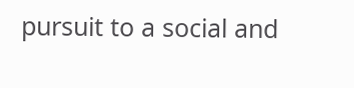pursuit to a social and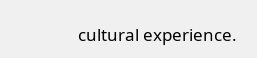cultural experience.